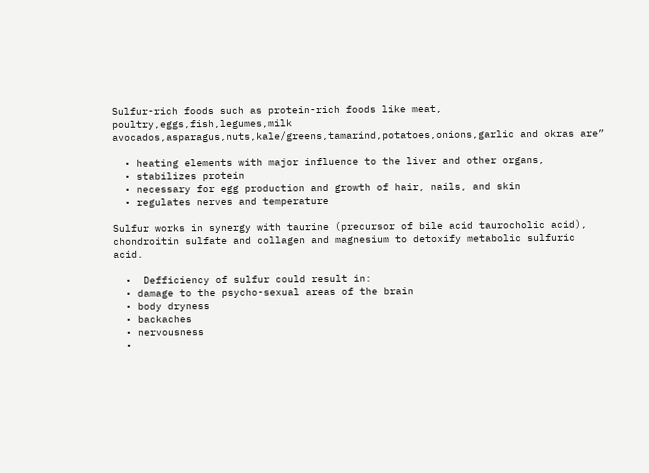Sulfur-rich foods such as protein-rich foods like meat, poultry,eggs,fish,legumes,milk avocados,asparagus,nuts,kale/greens,tamarind,potatoes,onions,garlic and okras are”

  • heating elements with major influence to the liver and other organs,
  • stabilizes protein
  • necessary for egg production and growth of hair, nails, and skin
  • regulates nerves and temperature

Sulfur works in synergy with taurine (precursor of bile acid taurocholic acid), chondroitin sulfate and collagen and magnesium to detoxify metabolic sulfuric acid.

  •  Defficiency of sulfur could result in:
  • damage to the psycho-sexual areas of the brain
  • body dryness
  • backaches
  • nervousness
  •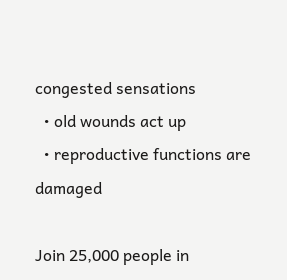congested sensations
  • old wounds act up
  • reproductive functions are damaged

Join 25,000 people in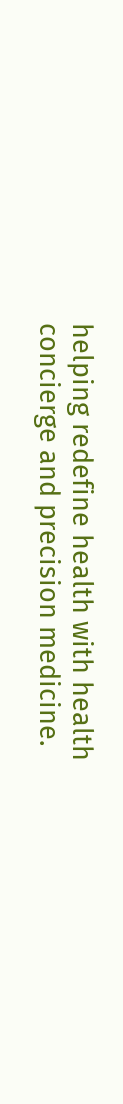helping redefine health with health concierge and precision medicine.